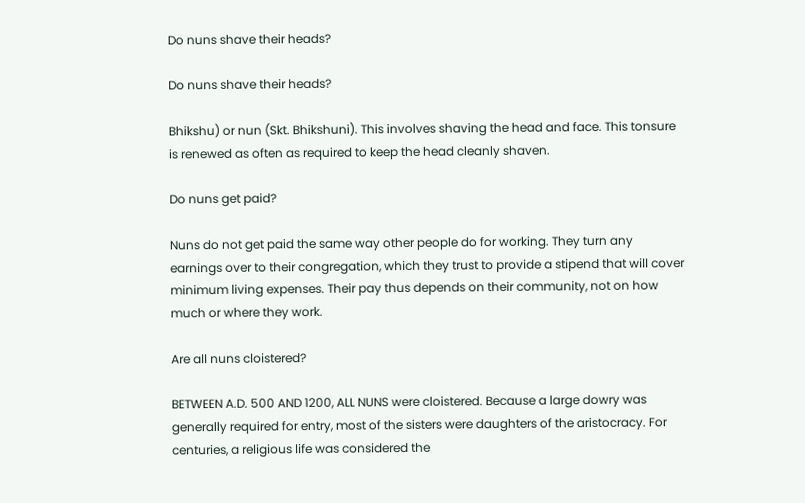Do nuns shave their heads?

Do nuns shave their heads?

Bhikshu) or nun (Skt. Bhikshuni). This involves shaving the head and face. This tonsure is renewed as often as required to keep the head cleanly shaven.

Do nuns get paid?

Nuns do not get paid the same way other people do for working. They turn any earnings over to their congregation, which they trust to provide a stipend that will cover minimum living expenses. Their pay thus depends on their community, not on how much or where they work.

Are all nuns cloistered?

BETWEEN A.D. 500 AND 1200, ALL NUNS were cloistered. Because a large dowry was generally required for entry, most of the sisters were daughters of the aristocracy. For centuries, a religious life was considered the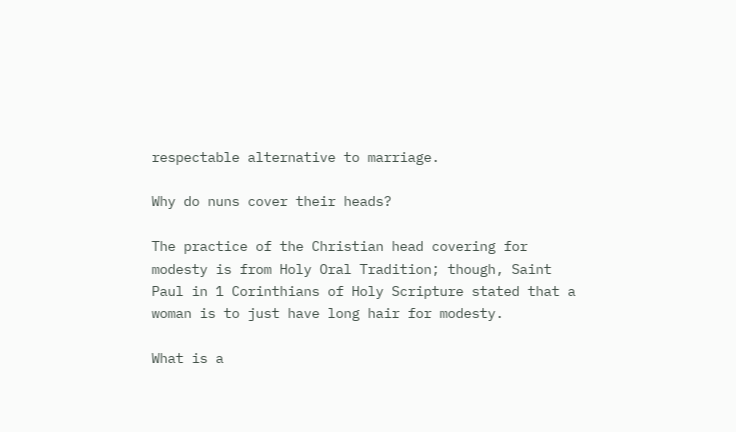respectable alternative to marriage.

Why do nuns cover their heads?

The practice of the Christian head covering for modesty is from Holy Oral Tradition; though, Saint Paul in 1 Corinthians of Holy Scripture stated that a woman is to just have long hair for modesty.

What is a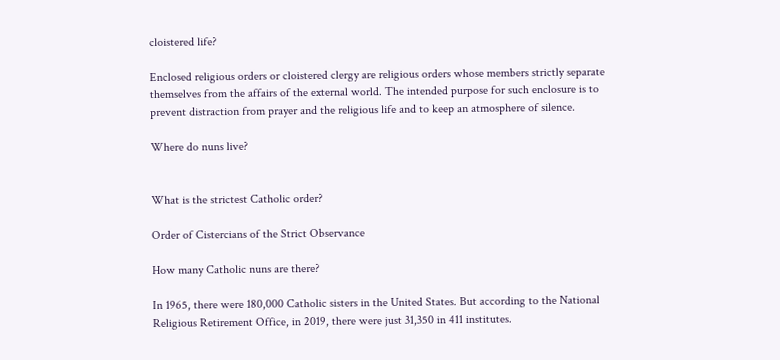cloistered life?

Enclosed religious orders or cloistered clergy are religious orders whose members strictly separate themselves from the affairs of the external world. The intended purpose for such enclosure is to prevent distraction from prayer and the religious life and to keep an atmosphere of silence.

Where do nuns live?


What is the strictest Catholic order?

Order of Cistercians of the Strict Observance

How many Catholic nuns are there?

In 1965, there were 180,000 Catholic sisters in the United States. But according to the National Religious Retirement Office, in 2019, there were just 31,350 in 411 institutes.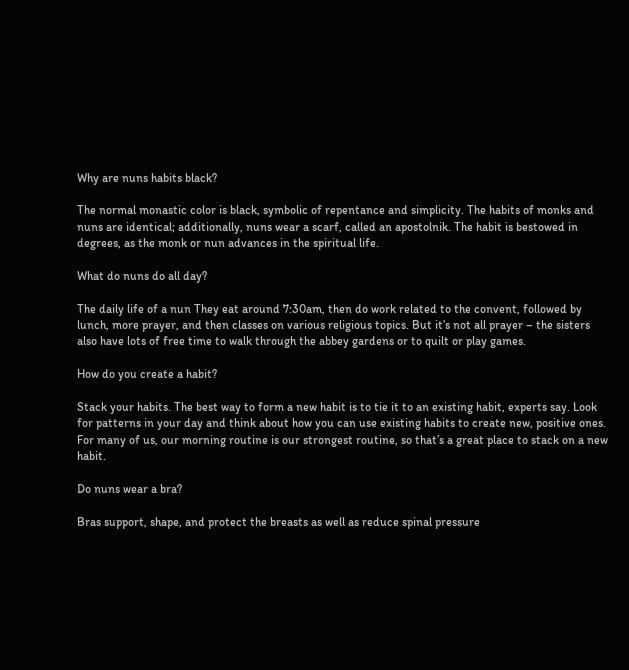Why are nuns habits black?

The normal monastic color is black, symbolic of repentance and simplicity. The habits of monks and nuns are identical; additionally, nuns wear a scarf, called an apostolnik. The habit is bestowed in degrees, as the monk or nun advances in the spiritual life.

What do nuns do all day?

The daily life of a nun They eat around 7:30am, then do work related to the convent, followed by lunch, more prayer, and then classes on various religious topics. But it’s not all prayer – the sisters also have lots of free time to walk through the abbey gardens or to quilt or play games.

How do you create a habit?

Stack your habits. The best way to form a new habit is to tie it to an existing habit, experts say. Look for patterns in your day and think about how you can use existing habits to create new, positive ones. For many of us, our morning routine is our strongest routine, so that’s a great place to stack on a new habit.

Do nuns wear a bra?

Bras support, shape, and protect the breasts as well as reduce spinal pressure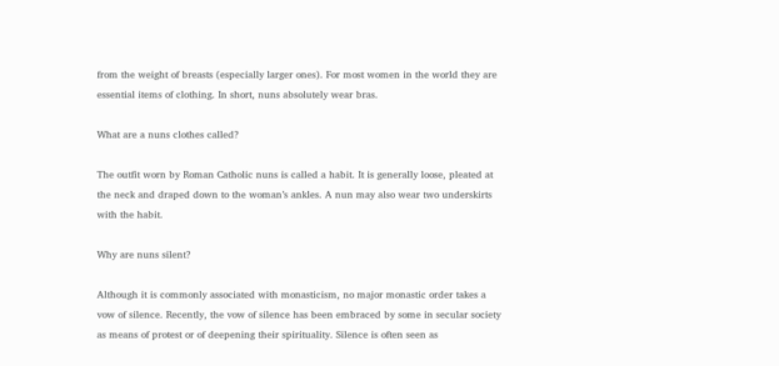from the weight of breasts (especially larger ones). For most women in the world they are essential items of clothing. In short, nuns absolutely wear bras.

What are a nuns clothes called?

The outfit worn by Roman Catholic nuns is called a habit. It is generally loose, pleated at the neck and draped down to the woman’s ankles. A nun may also wear two underskirts with the habit.

Why are nuns silent?

Although it is commonly associated with monasticism, no major monastic order takes a vow of silence. Recently, the vow of silence has been embraced by some in secular society as means of protest or of deepening their spirituality. Silence is often seen as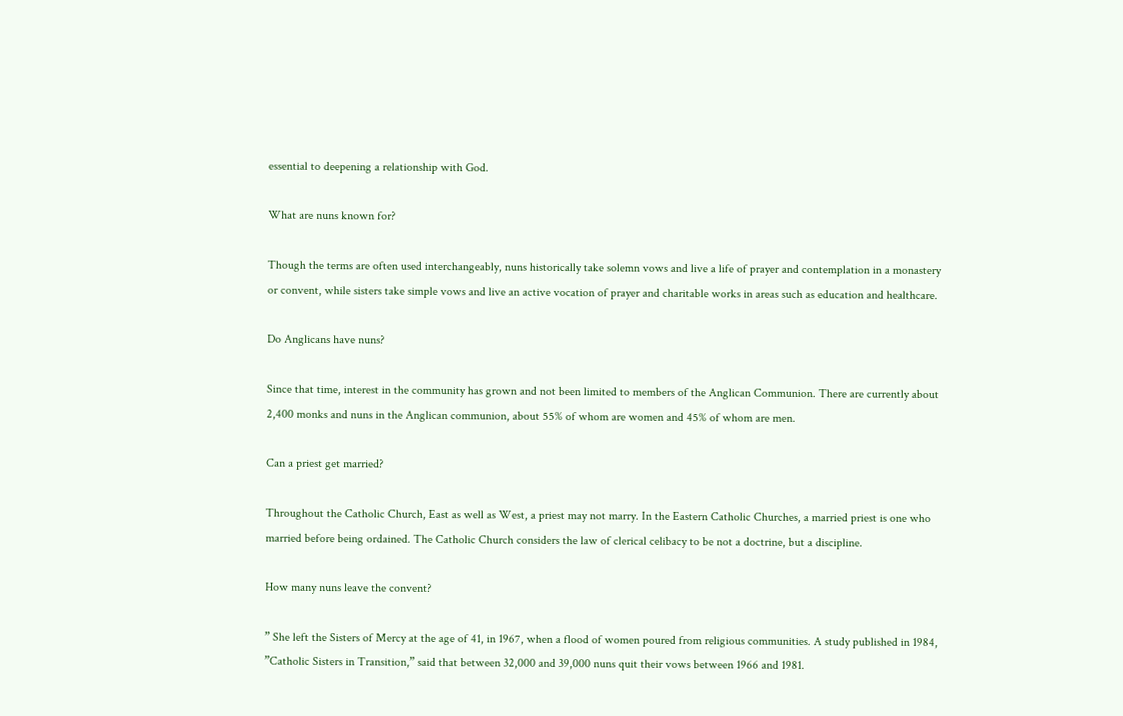essential to deepening a relationship with God.

What are nuns known for?

Though the terms are often used interchangeably, nuns historically take solemn vows and live a life of prayer and contemplation in a monastery or convent, while sisters take simple vows and live an active vocation of prayer and charitable works in areas such as education and healthcare.

Do Anglicans have nuns?

Since that time, interest in the community has grown and not been limited to members of the Anglican Communion. There are currently about 2,400 monks and nuns in the Anglican communion, about 55% of whom are women and 45% of whom are men.

Can a priest get married?

Throughout the Catholic Church, East as well as West, a priest may not marry. In the Eastern Catholic Churches, a married priest is one who married before being ordained. The Catholic Church considers the law of clerical celibacy to be not a doctrine, but a discipline.

How many nuns leave the convent?

” She left the Sisters of Mercy at the age of 41, in 1967, when a flood of women poured from religious communities. A study published in 1984, ”Catholic Sisters in Transition,” said that between 32,000 and 39,000 nuns quit their vows between 1966 and 1981.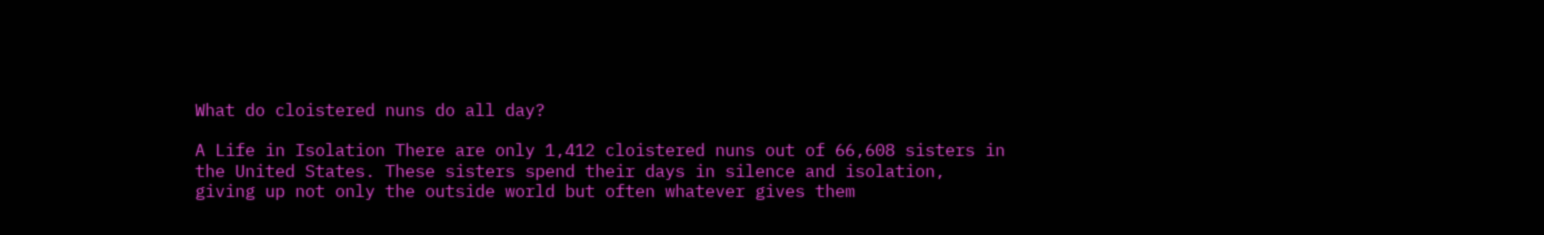What do cloistered nuns do all day?

A Life in Isolation There are only 1,412 cloistered nuns out of 66,608 sisters in the United States. These sisters spend their days in silence and isolation, giving up not only the outside world but often whatever gives them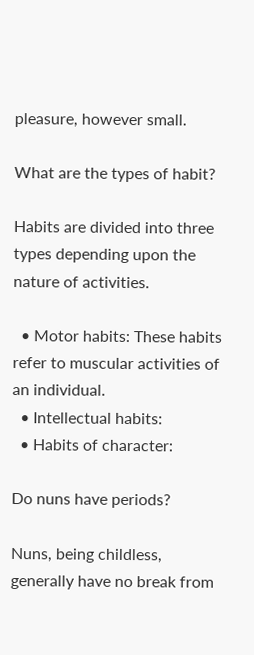pleasure, however small.

What are the types of habit?

Habits are divided into three types depending upon the nature of activities.

  • Motor habits: These habits refer to muscular activities of an individual.
  • Intellectual habits:
  • Habits of character:

Do nuns have periods?

Nuns, being childless, generally have no break from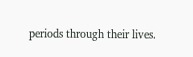periods through their lives.